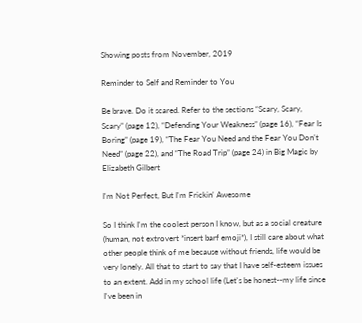Showing posts from November, 2019

Reminder to Self and Reminder to You

Be brave. Do it scared. Refer to the sections “Scary, Scary, Scary” (page 12), “Defending Your Weakness” (page 16), “Fear Is Boring” (page 19), “The Fear You Need and the Fear You Don’t Need” (page 22), and “The Road Trip” (page 24) in Big Magic by Elizabeth Gilbert

I'm Not Perfect, But I'm Frickin' Awesome

So I think I'm the coolest person I know, but as a social creature (human, not extrovert *insert barf emoji*), I still care about what other people think of me because without friends, life would be very lonely. All that to start to say that I have self-esteem issues to an extent. Add in my school life (Let's be honest--my life since I've been in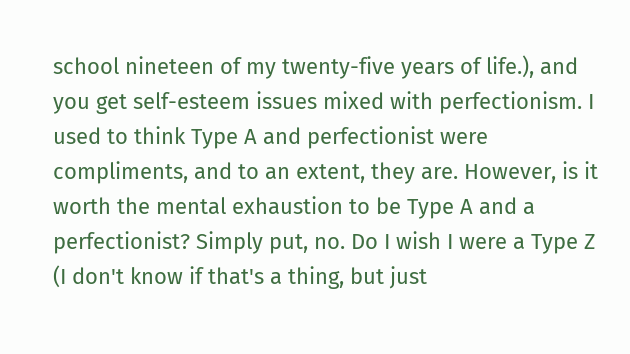school nineteen of my twenty-five years of life.), and you get self-esteem issues mixed with perfectionism. I used to think Type A and perfectionist were compliments, and to an extent, they are. However, is it worth the mental exhaustion to be Type A and a perfectionist? Simply put, no. Do I wish I were a Type Z (I don't know if that's a thing, but just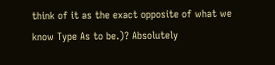think of it as the exact opposite of what we know Type As to be.)? Absolutely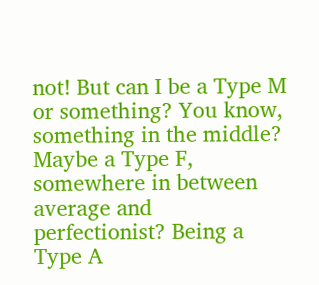not! But can I be a Type M or something? You know, something in the middle? Maybe a Type F, somewhere in between average and perfectionist? Being a Type A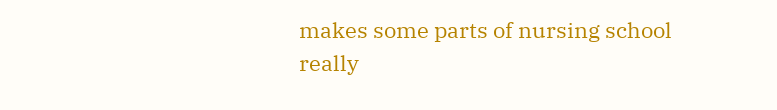makes some parts of nursing school really